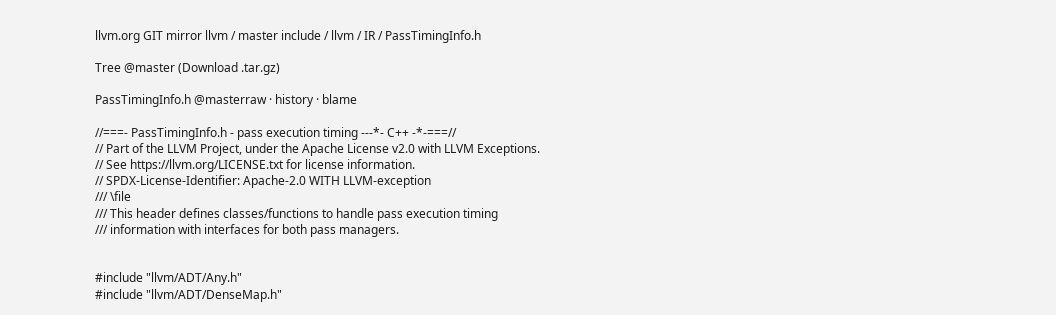llvm.org GIT mirror llvm / master include / llvm / IR / PassTimingInfo.h

Tree @master (Download .tar.gz)

PassTimingInfo.h @masterraw · history · blame

//===- PassTimingInfo.h - pass execution timing ---*- C++ -*-===//
// Part of the LLVM Project, under the Apache License v2.0 with LLVM Exceptions.
// See https://llvm.org/LICENSE.txt for license information.
// SPDX-License-Identifier: Apache-2.0 WITH LLVM-exception
/// \file
/// This header defines classes/functions to handle pass execution timing
/// information with interfaces for both pass managers.


#include "llvm/ADT/Any.h"
#include "llvm/ADT/DenseMap.h"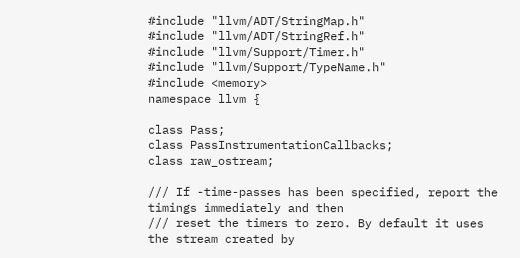#include "llvm/ADT/StringMap.h"
#include "llvm/ADT/StringRef.h"
#include "llvm/Support/Timer.h"
#include "llvm/Support/TypeName.h"
#include <memory>
namespace llvm {

class Pass;
class PassInstrumentationCallbacks;
class raw_ostream;

/// If -time-passes has been specified, report the timings immediately and then
/// reset the timers to zero. By default it uses the stream created by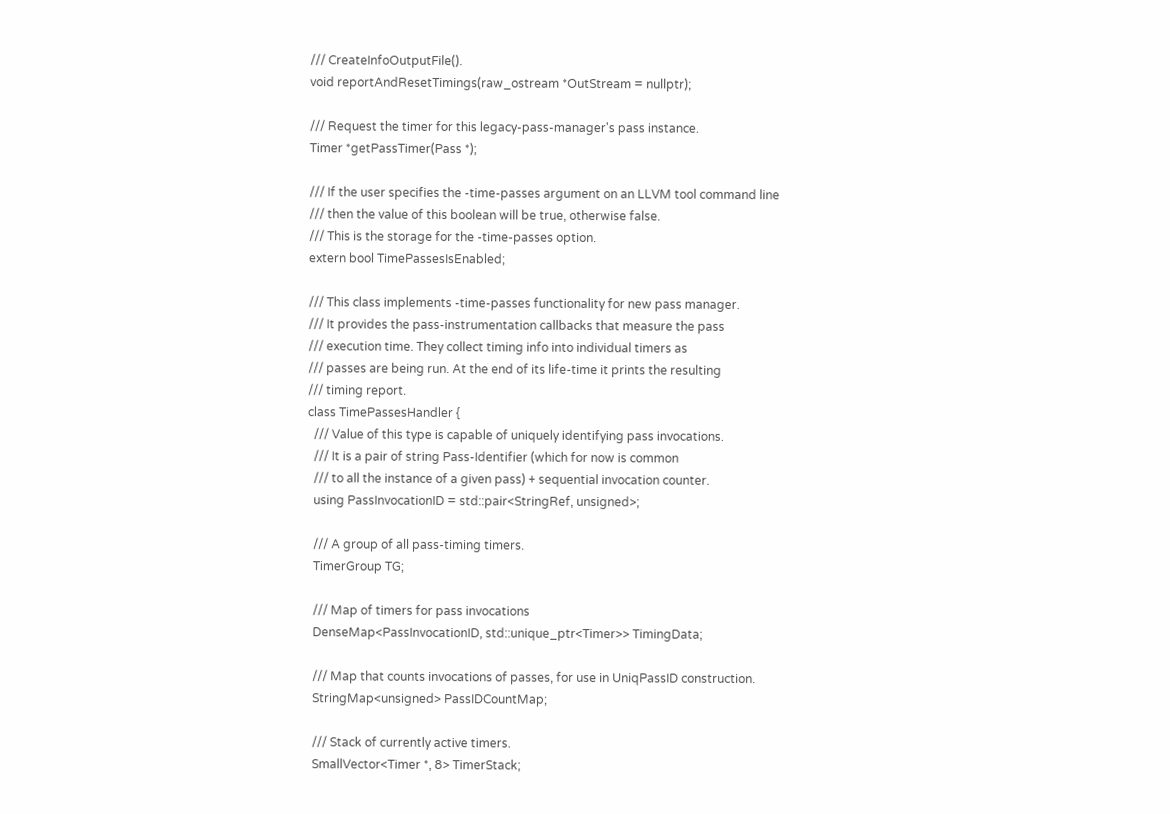/// CreateInfoOutputFile().
void reportAndResetTimings(raw_ostream *OutStream = nullptr);

/// Request the timer for this legacy-pass-manager's pass instance.
Timer *getPassTimer(Pass *);

/// If the user specifies the -time-passes argument on an LLVM tool command line
/// then the value of this boolean will be true, otherwise false.
/// This is the storage for the -time-passes option.
extern bool TimePassesIsEnabled;

/// This class implements -time-passes functionality for new pass manager.
/// It provides the pass-instrumentation callbacks that measure the pass
/// execution time. They collect timing info into individual timers as
/// passes are being run. At the end of its life-time it prints the resulting
/// timing report.
class TimePassesHandler {
  /// Value of this type is capable of uniquely identifying pass invocations.
  /// It is a pair of string Pass-Identifier (which for now is common
  /// to all the instance of a given pass) + sequential invocation counter.
  using PassInvocationID = std::pair<StringRef, unsigned>;

  /// A group of all pass-timing timers.
  TimerGroup TG;

  /// Map of timers for pass invocations
  DenseMap<PassInvocationID, std::unique_ptr<Timer>> TimingData;

  /// Map that counts invocations of passes, for use in UniqPassID construction.
  StringMap<unsigned> PassIDCountMap;

  /// Stack of currently active timers.
  SmallVector<Timer *, 8> TimerStack;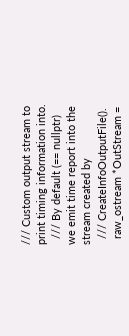/// Custom output stream to print timing information into.
  /// By default (== nullptr) we emit time report into the stream created by
  /// CreateInfoOutputFile().
  raw_ostream *OutStream =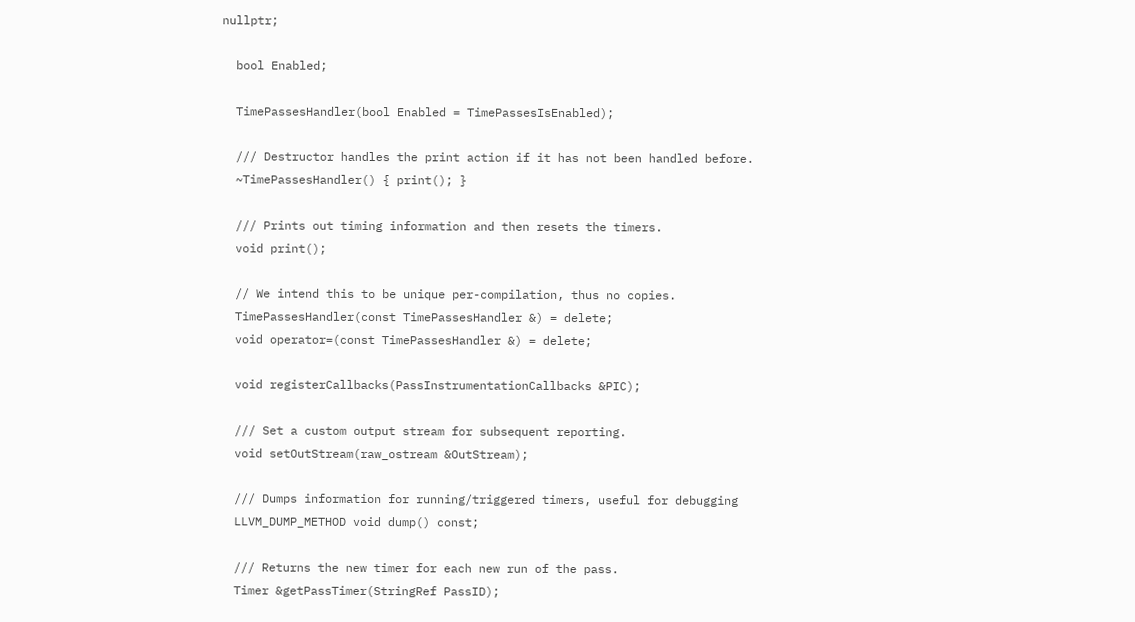nullptr;

  bool Enabled;

  TimePassesHandler(bool Enabled = TimePassesIsEnabled);

  /// Destructor handles the print action if it has not been handled before.
  ~TimePassesHandler() { print(); }

  /// Prints out timing information and then resets the timers.
  void print();

  // We intend this to be unique per-compilation, thus no copies.
  TimePassesHandler(const TimePassesHandler &) = delete;
  void operator=(const TimePassesHandler &) = delete;

  void registerCallbacks(PassInstrumentationCallbacks &PIC);

  /// Set a custom output stream for subsequent reporting.
  void setOutStream(raw_ostream &OutStream);

  /// Dumps information for running/triggered timers, useful for debugging
  LLVM_DUMP_METHOD void dump() const;

  /// Returns the new timer for each new run of the pass.
  Timer &getPassTimer(StringRef PassID);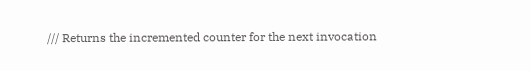/// Returns the incremented counter for the next invocation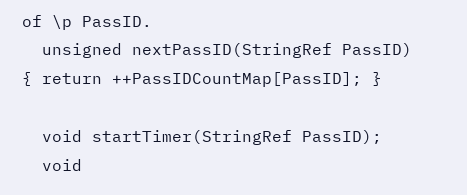of \p PassID.
  unsigned nextPassID(StringRef PassID) { return ++PassIDCountMap[PassID]; }

  void startTimer(StringRef PassID);
  void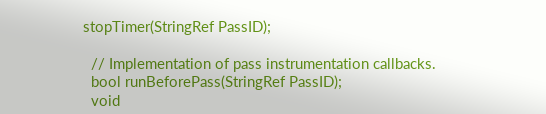stopTimer(StringRef PassID);

  // Implementation of pass instrumentation callbacks.
  bool runBeforePass(StringRef PassID);
  void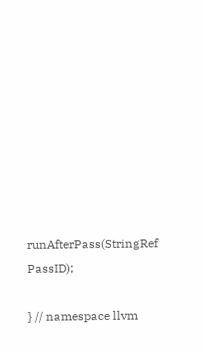runAfterPass(StringRef PassID);

} // namespace llvm